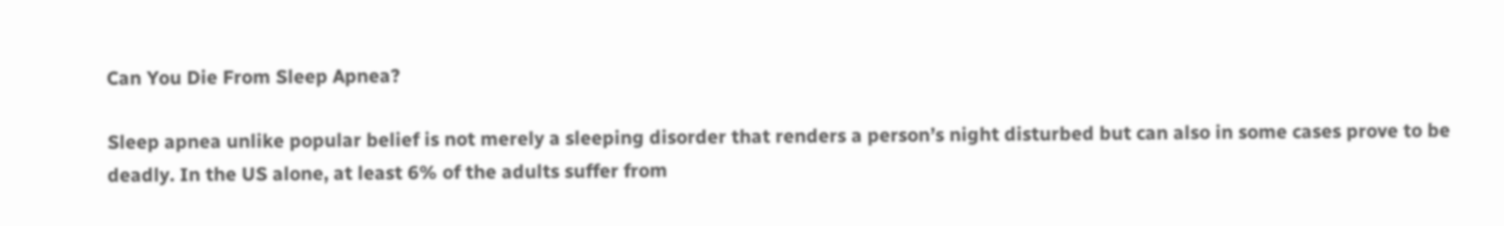Can You Die From Sleep Apnea?

Sleep apnea unlike popular belief is not merely a sleeping disorder that renders a person’s night disturbed but can also in some cases prove to be deadly. In the US alone, at least 6% of the adults suffer from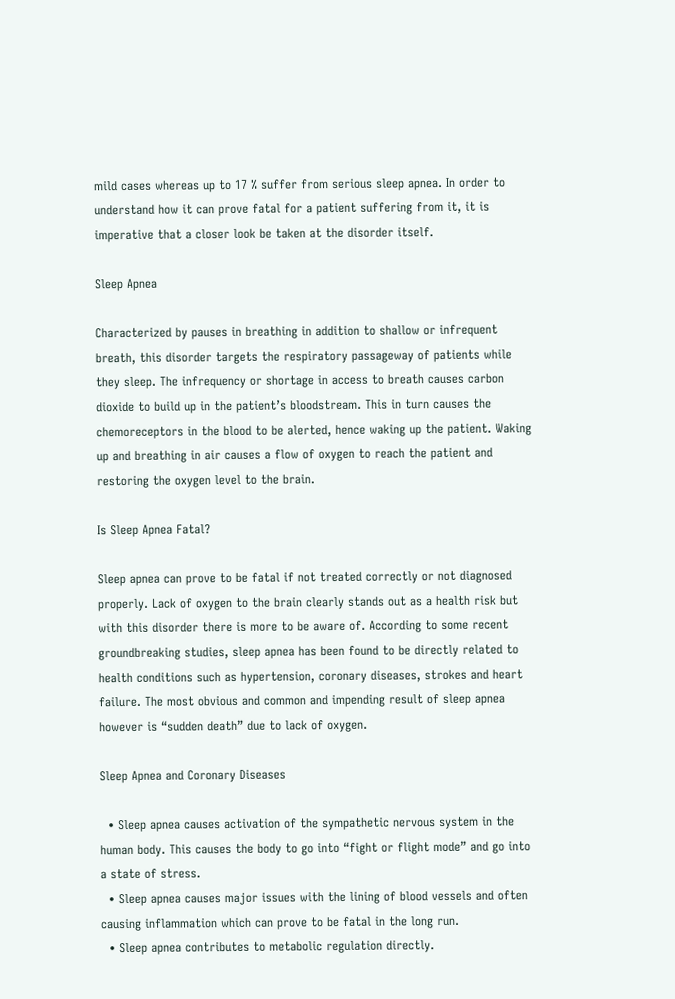mild cases whereas up to 17 % suffer from serious sleep apnea. In order to understand how it can prove fatal for a patient suffering from it, it is imperative that a closer look be taken at the disorder itself.

Sleep Apnea

Characterized by pauses in breathing in addition to shallow or infrequent breath, this disorder targets the respiratory passageway of patients while they sleep. The infrequency or shortage in access to breath causes carbon dioxide to build up in the patient’s bloodstream. This in turn causes the chemoreceptors in the blood to be alerted, hence waking up the patient. Waking up and breathing in air causes a flow of oxygen to reach the patient and restoring the oxygen level to the brain.

Is Sleep Apnea Fatal?

Sleep apnea can prove to be fatal if not treated correctly or not diagnosed properly. Lack of oxygen to the brain clearly stands out as a health risk but with this disorder there is more to be aware of. According to some recent groundbreaking studies, sleep apnea has been found to be directly related to health conditions such as hypertension, coronary diseases, strokes and heart failure. The most obvious and common and impending result of sleep apnea however is “sudden death” due to lack of oxygen.

Sleep Apnea and Coronary Diseases

  • Sleep apnea causes activation of the sympathetic nervous system in the human body. This causes the body to go into “fight or flight mode” and go into a state of stress.
  • Sleep apnea causes major issues with the lining of blood vessels and often causing inflammation which can prove to be fatal in the long run.
  • Sleep apnea contributes to metabolic regulation directly.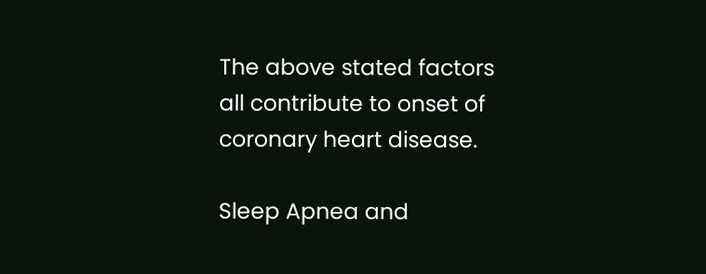The above stated factors all contribute to onset of coronary heart disease.

Sleep Apnea and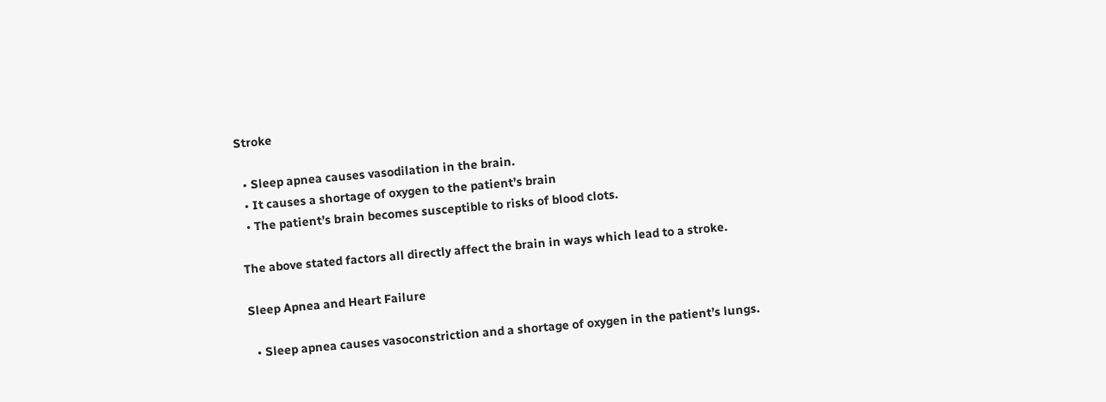Stroke

  • Sleep apnea causes vasodilation in the brain.
  • It causes a shortage of oxygen to the patient’s brain
  • The patient’s brain becomes susceptible to risks of blood clots.

The above stated factors all directly affect the brain in ways which lead to a stroke.

Sleep Apnea and Heart Failure

  • Sleep apnea causes vasoconstriction and a shortage of oxygen in the patient’s lungs.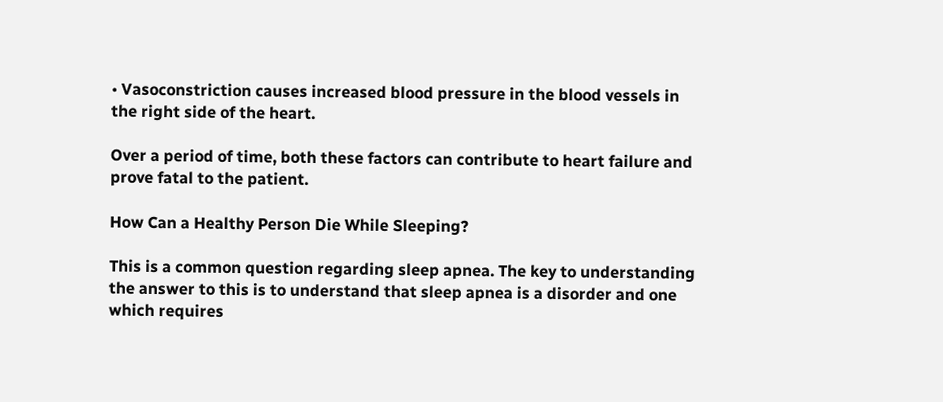• Vasoconstriction causes increased blood pressure in the blood vessels in the right side of the heart.

Over a period of time, both these factors can contribute to heart failure and prove fatal to the patient.

How Can a Healthy Person Die While Sleeping?

This is a common question regarding sleep apnea. The key to understanding the answer to this is to understand that sleep apnea is a disorder and one which requires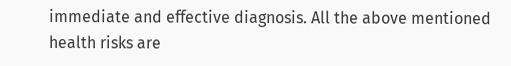immediate and effective diagnosis. All the above mentioned health risks are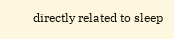directly related to sleep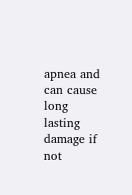apnea and can cause long lasting damage if not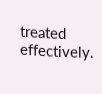treated effectively.